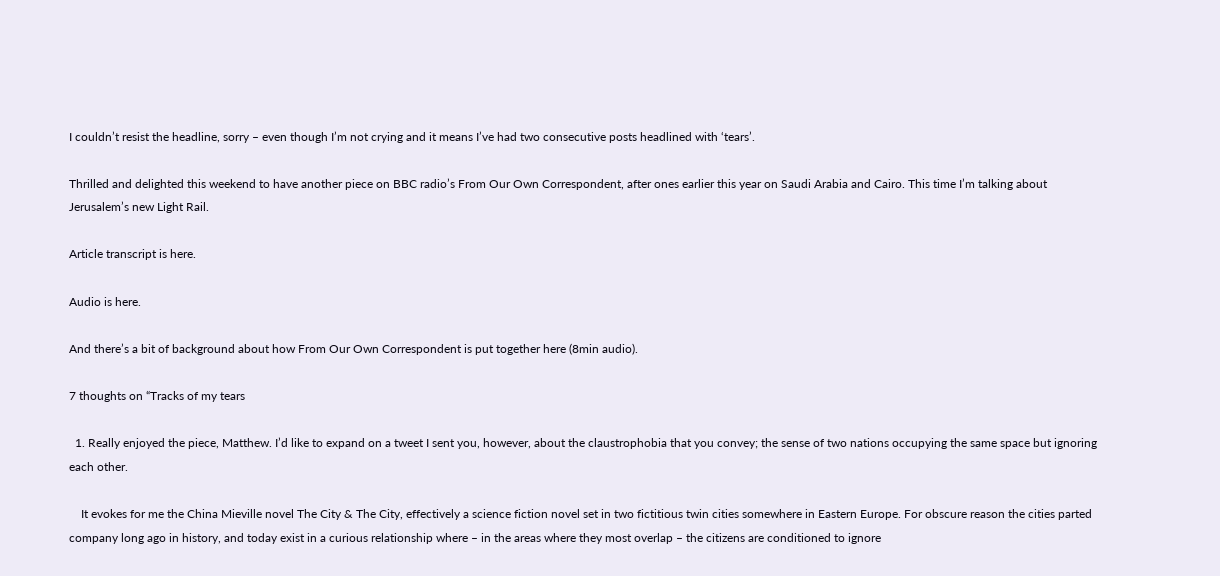I couldn’t resist the headline, sorry – even though I’m not crying and it means I’ve had two consecutive posts headlined with ‘tears’.

Thrilled and delighted this weekend to have another piece on BBC radio’s From Our Own Correspondent, after ones earlier this year on Saudi Arabia and Cairo. This time I’m talking about Jerusalem’s new Light Rail.

Article transcript is here.

Audio is here.

And there’s a bit of background about how From Our Own Correspondent is put together here (8min audio).

7 thoughts on “Tracks of my tears

  1. Really enjoyed the piece, Matthew. I’d like to expand on a tweet I sent you, however, about the claustrophobia that you convey; the sense of two nations occupying the same space but ignoring each other.

    It evokes for me the China Mieville novel The City & The City, effectively a science fiction novel set in two fictitious twin cities somewhere in Eastern Europe. For obscure reason the cities parted company long ago in history, and today exist in a curious relationship where – in the areas where they most overlap – the citizens are conditioned to ignore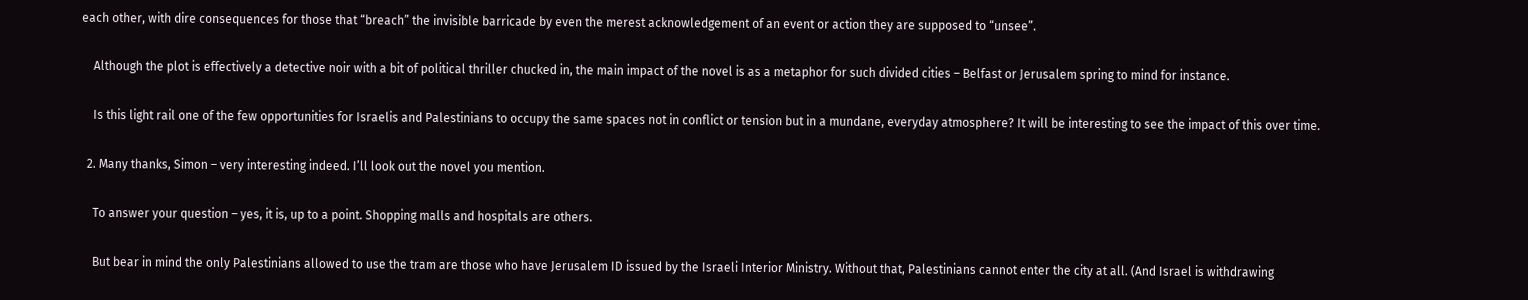each other, with dire consequences for those that “breach” the invisible barricade by even the merest acknowledgement of an event or action they are supposed to “unsee”.

    Although the plot is effectively a detective noir with a bit of political thriller chucked in, the main impact of the novel is as a metaphor for such divided cities – Belfast or Jerusalem spring to mind for instance.

    Is this light rail one of the few opportunities for Israelis and Palestinians to occupy the same spaces not in conflict or tension but in a mundane, everyday atmosphere? It will be interesting to see the impact of this over time.

  2. Many thanks, Simon – very interesting indeed. I’ll look out the novel you mention.

    To answer your question – yes, it is, up to a point. Shopping malls and hospitals are others.

    But bear in mind the only Palestinians allowed to use the tram are those who have Jerusalem ID issued by the Israeli Interior Ministry. Without that, Palestinians cannot enter the city at all. (And Israel is withdrawing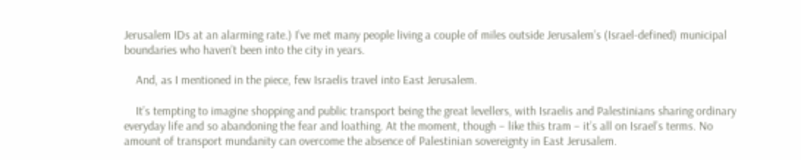Jerusalem IDs at an alarming rate.) I’ve met many people living a couple of miles outside Jerusalem’s (Israel-defined) municipal boundaries who haven’t been into the city in years.

    And, as I mentioned in the piece, few Israelis travel into East Jerusalem.

    It’s tempting to imagine shopping and public transport being the great levellers, with Israelis and Palestinians sharing ordinary everyday life and so abandoning the fear and loathing. At the moment, though – like this tram – it’s all on Israel’s terms. No amount of transport mundanity can overcome the absence of Palestinian sovereignty in East Jerusalem.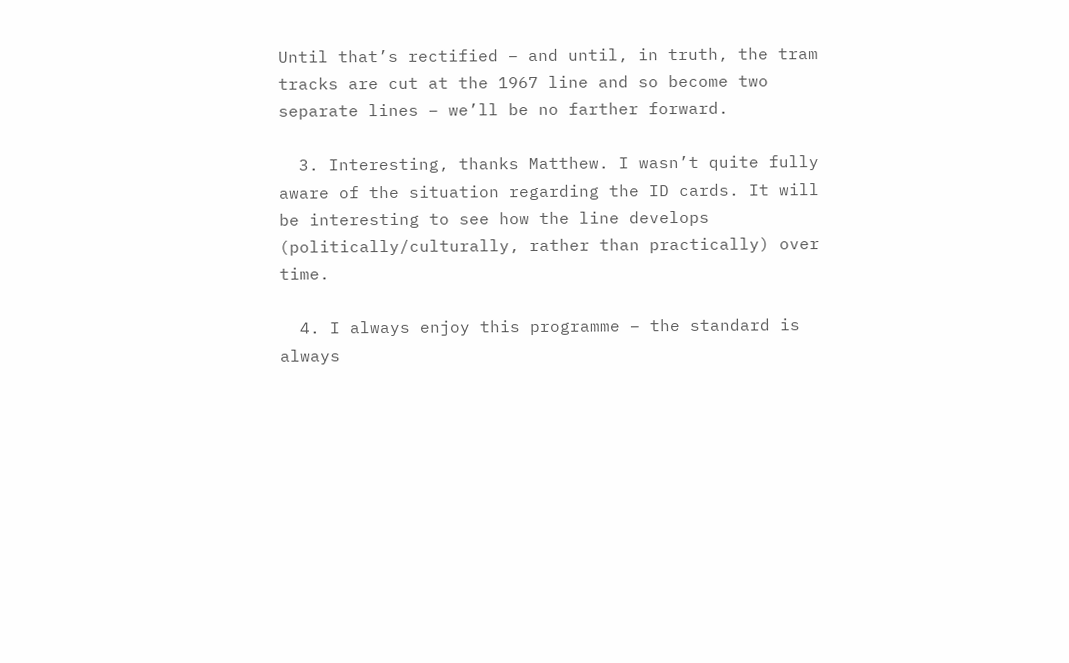Until that’s rectified – and until, in truth, the tram tracks are cut at the 1967 line and so become two separate lines – we’ll be no farther forward.

  3. Interesting, thanks Matthew. I wasn’t quite fully aware of the situation regarding the ID cards. It will be interesting to see how the line develops (politically/culturally, rather than practically) over time.

  4. I always enjoy this programme – the standard is always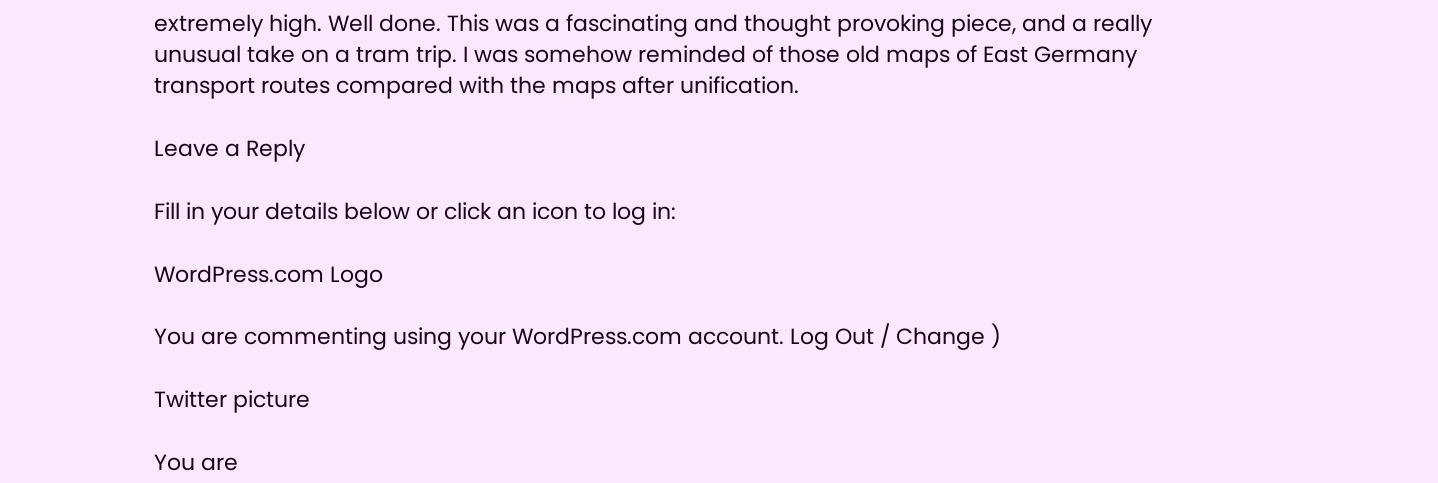extremely high. Well done. This was a fascinating and thought provoking piece, and a really unusual take on a tram trip. I was somehow reminded of those old maps of East Germany transport routes compared with the maps after unification.

Leave a Reply

Fill in your details below or click an icon to log in:

WordPress.com Logo

You are commenting using your WordPress.com account. Log Out / Change )

Twitter picture

You are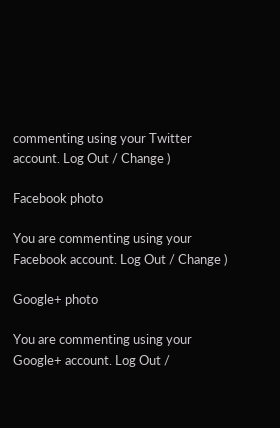commenting using your Twitter account. Log Out / Change )

Facebook photo

You are commenting using your Facebook account. Log Out / Change )

Google+ photo

You are commenting using your Google+ account. Log Out /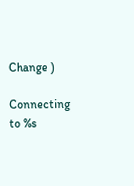Change )

Connecting to %s